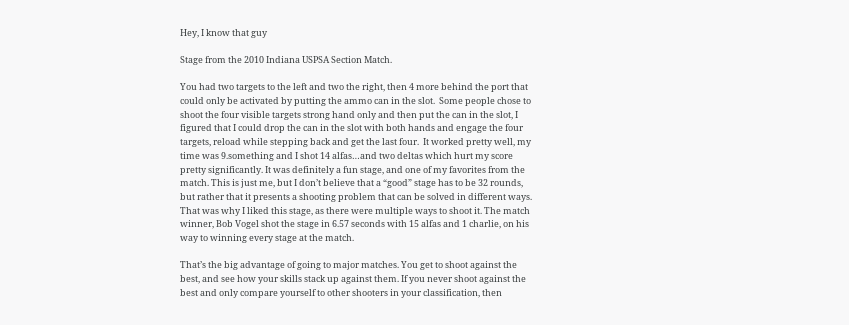Hey, I know that guy

Stage from the 2010 Indiana USPSA Section Match.

You had two targets to the left and two the right, then 4 more behind the port that could only be activated by putting the ammo can in the slot.  Some people chose to shoot the four visible targets strong hand only and then put the can in the slot, I figured that I could drop the can in the slot with both hands and engage the four targets, reload while stepping back and get the last four.  It worked pretty well, my time was 9.something and I shot 14 alfas…and two deltas which hurt my score pretty significantly. It was definitely a fun stage, and one of my favorites from the match. This is just me, but I don’t believe that a “good” stage has to be 32 rounds, but rather that it presents a shooting problem that can be solved in different ways. That was why I liked this stage, as there were multiple ways to shoot it. The match winner, Bob Vogel shot the stage in 6.57 seconds with 15 alfas and 1 charlie, on his way to winning every stage at the match.

That’s the big advantage of going to major matches. You get to shoot against the best, and see how your skills stack up against them. If you never shoot against the best and only compare yourself to other shooters in your classification, then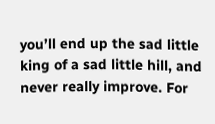you’ll end up the sad little king of a sad little hill, and never really improve. For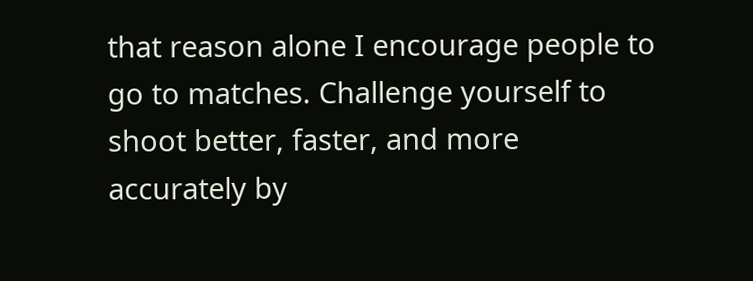that reason alone I encourage people to go to matches. Challenge yourself to shoot better, faster, and more accurately by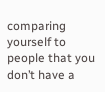comparing yourself to people that you don’t have a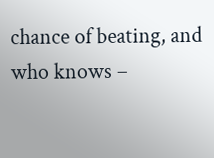chance of beating, and who knows –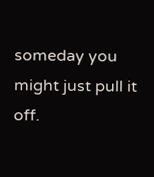someday you might just pull it off.